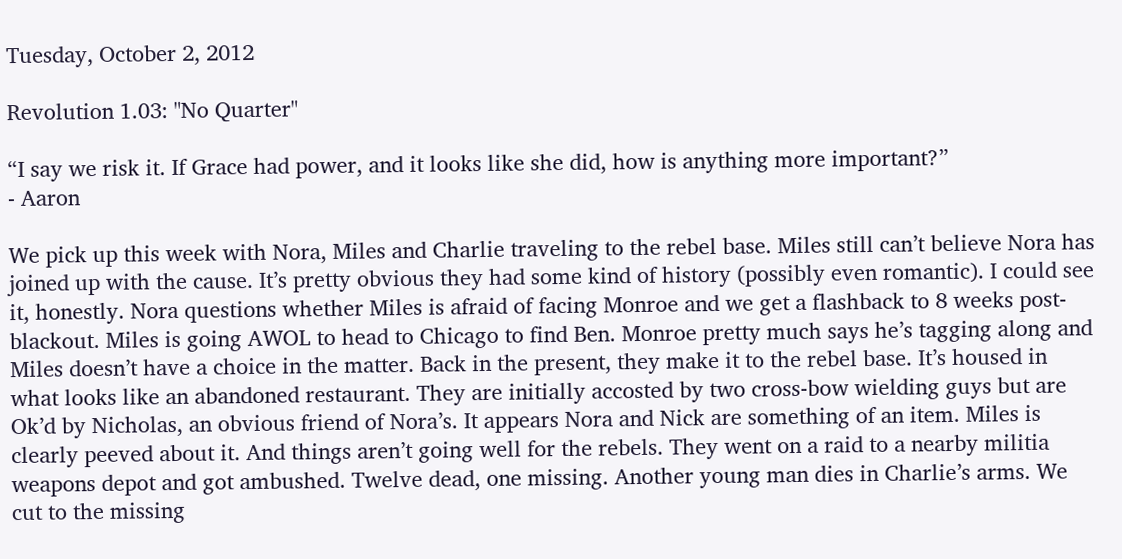Tuesday, October 2, 2012

Revolution 1.03: "No Quarter"

“I say we risk it. If Grace had power, and it looks like she did, how is anything more important?”
- Aaron

We pick up this week with Nora, Miles and Charlie traveling to the rebel base. Miles still can’t believe Nora has joined up with the cause. It’s pretty obvious they had some kind of history (possibly even romantic). I could see it, honestly. Nora questions whether Miles is afraid of facing Monroe and we get a flashback to 8 weeks post-blackout. Miles is going AWOL to head to Chicago to find Ben. Monroe pretty much says he’s tagging along and Miles doesn’t have a choice in the matter. Back in the present, they make it to the rebel base. It’s housed in what looks like an abandoned restaurant. They are initially accosted by two cross-bow wielding guys but are Ok’d by Nicholas, an obvious friend of Nora’s. It appears Nora and Nick are something of an item. Miles is clearly peeved about it. And things aren’t going well for the rebels. They went on a raid to a nearby militia weapons depot and got ambushed. Twelve dead, one missing. Another young man dies in Charlie’s arms. We cut to the missing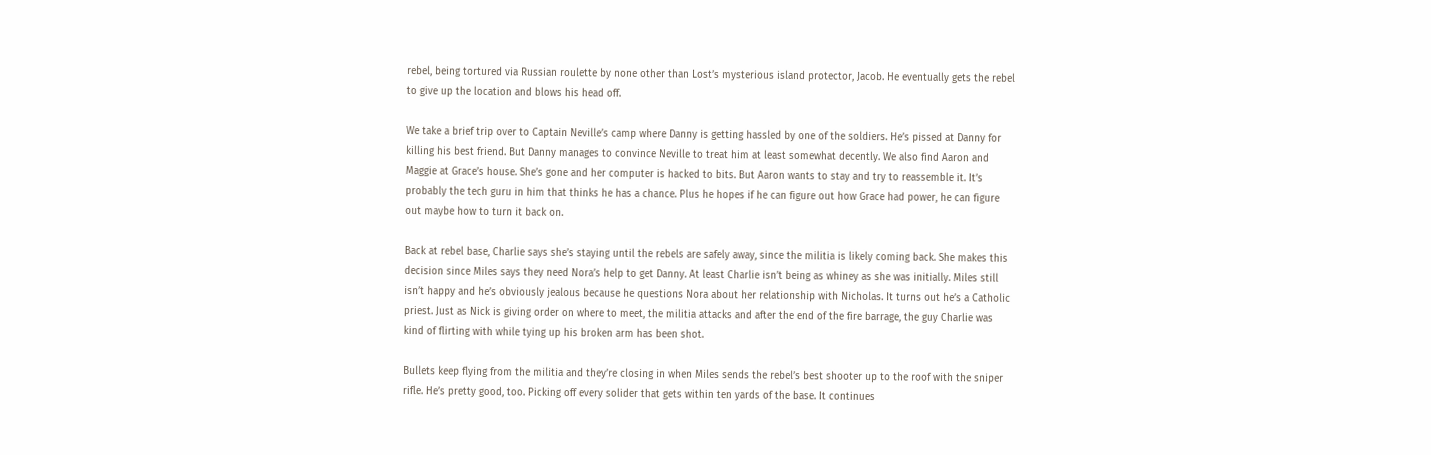rebel, being tortured via Russian roulette by none other than Lost’s mysterious island protector, Jacob. He eventually gets the rebel to give up the location and blows his head off.

We take a brief trip over to Captain Neville’s camp where Danny is getting hassled by one of the soldiers. He’s pissed at Danny for killing his best friend. But Danny manages to convince Neville to treat him at least somewhat decently. We also find Aaron and Maggie at Grace’s house. She’s gone and her computer is hacked to bits. But Aaron wants to stay and try to reassemble it. It’s probably the tech guru in him that thinks he has a chance. Plus he hopes if he can figure out how Grace had power, he can figure out maybe how to turn it back on.

Back at rebel base, Charlie says she’s staying until the rebels are safely away, since the militia is likely coming back. She makes this decision since Miles says they need Nora’s help to get Danny. At least Charlie isn’t being as whiney as she was initially. Miles still isn’t happy and he’s obviously jealous because he questions Nora about her relationship with Nicholas. It turns out he’s a Catholic priest. Just as Nick is giving order on where to meet, the militia attacks and after the end of the fire barrage, the guy Charlie was kind of flirting with while tying up his broken arm has been shot.

Bullets keep flying from the militia and they’re closing in when Miles sends the rebel’s best shooter up to the roof with the sniper rifle. He’s pretty good, too. Picking off every solider that gets within ten yards of the base. It continues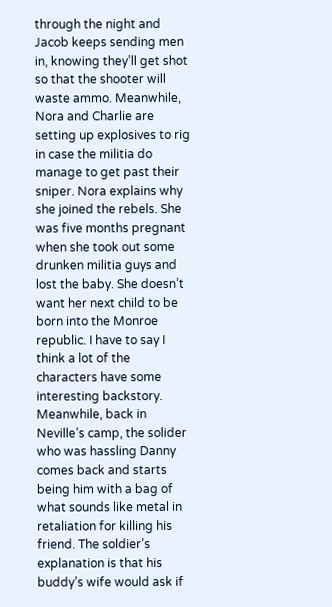through the night and Jacob keeps sending men in, knowing they’ll get shot so that the shooter will waste ammo. Meanwhile, Nora and Charlie are setting up explosives to rig in case the militia do manage to get past their sniper. Nora explains why she joined the rebels. She was five months pregnant when she took out some drunken militia guys and lost the baby. She doesn’t want her next child to be born into the Monroe republic. I have to say I think a lot of the characters have some interesting backstory. Meanwhile, back in Neville’s camp, the solider who was hassling Danny comes back and starts being him with a bag of what sounds like metal in retaliation for killing his friend. The soldier’s explanation is that his buddy’s wife would ask if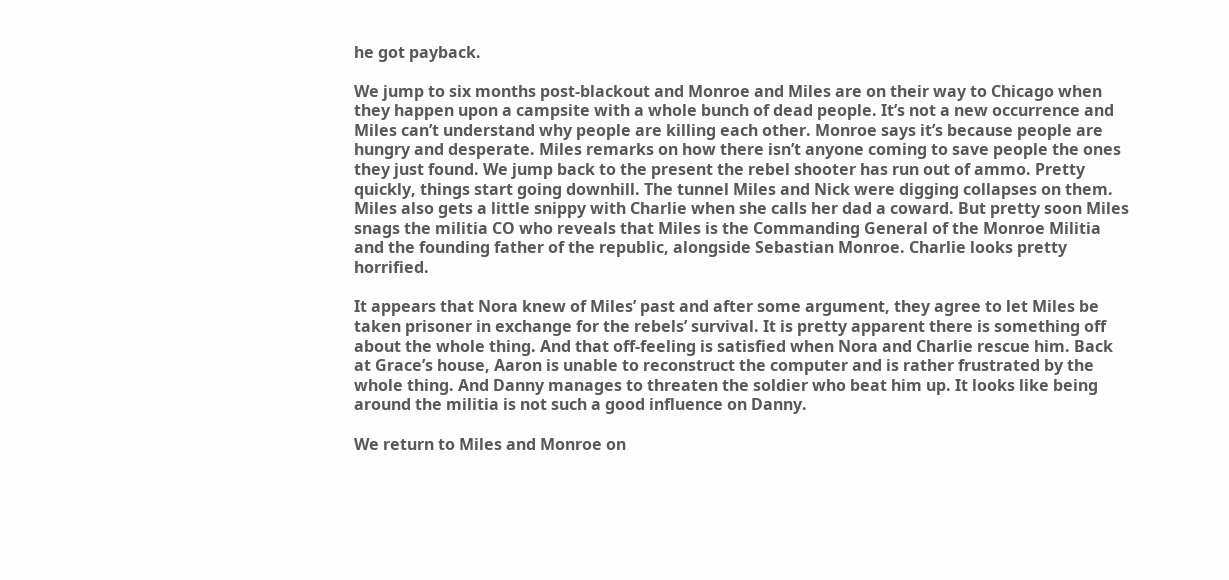he got payback.

We jump to six months post-blackout and Monroe and Miles are on their way to Chicago when they happen upon a campsite with a whole bunch of dead people. It’s not a new occurrence and Miles can’t understand why people are killing each other. Monroe says it’s because people are hungry and desperate. Miles remarks on how there isn’t anyone coming to save people the ones they just found. We jump back to the present the rebel shooter has run out of ammo. Pretty quickly, things start going downhill. The tunnel Miles and Nick were digging collapses on them. Miles also gets a little snippy with Charlie when she calls her dad a coward. But pretty soon Miles snags the militia CO who reveals that Miles is the Commanding General of the Monroe Militia and the founding father of the republic, alongside Sebastian Monroe. Charlie looks pretty horrified.

It appears that Nora knew of Miles’ past and after some argument, they agree to let Miles be taken prisoner in exchange for the rebels’ survival. It is pretty apparent there is something off about the whole thing. And that off-feeling is satisfied when Nora and Charlie rescue him. Back at Grace’s house, Aaron is unable to reconstruct the computer and is rather frustrated by the whole thing. And Danny manages to threaten the soldier who beat him up. It looks like being around the militia is not such a good influence on Danny.

We return to Miles and Monroe on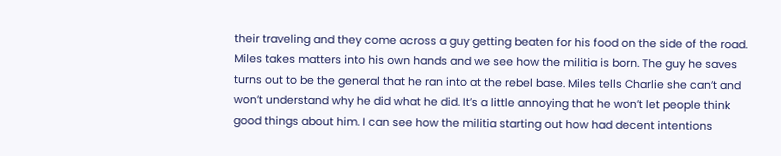their traveling and they come across a guy getting beaten for his food on the side of the road. Miles takes matters into his own hands and we see how the militia is born. The guy he saves turns out to be the general that he ran into at the rebel base. Miles tells Charlie she can’t and won’t understand why he did what he did. It’s a little annoying that he won’t let people think good things about him. I can see how the militia starting out how had decent intentions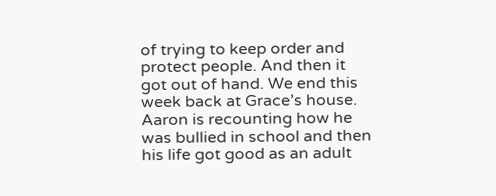of trying to keep order and protect people. And then it got out of hand. We end this week back at Grace’s house. Aaron is recounting how he was bullied in school and then his life got good as an adult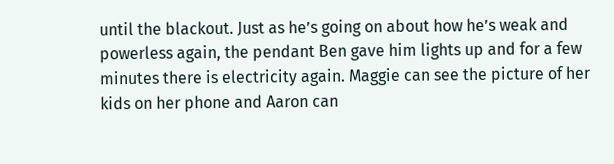until the blackout. Just as he’s going on about how he’s weak and powerless again, the pendant Ben gave him lights up and for a few minutes there is electricity again. Maggie can see the picture of her kids on her phone and Aaron can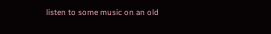listen to some music on an old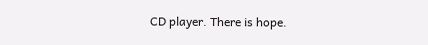CD player. There is hope.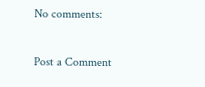No comments:

Post a Comment